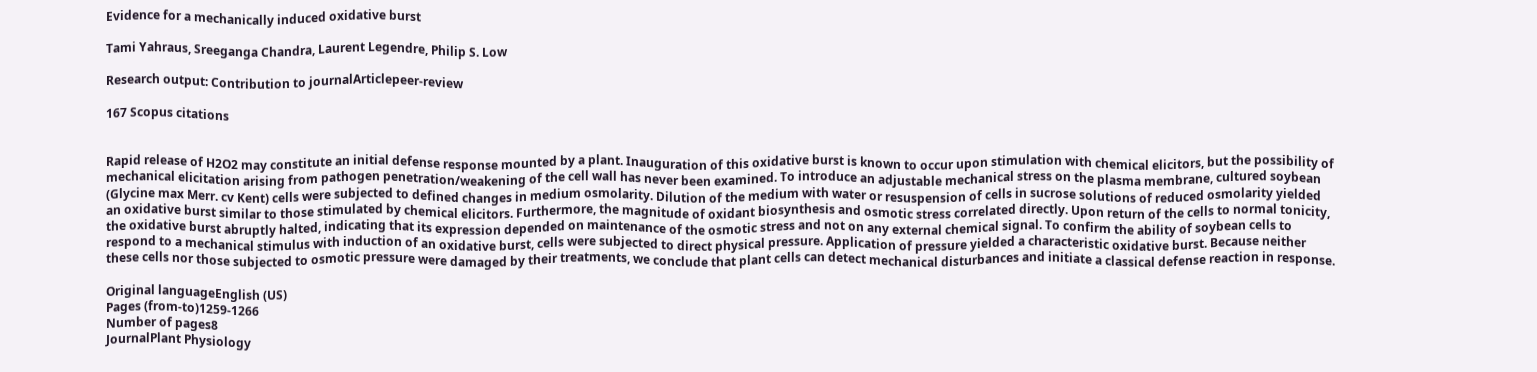Evidence for a mechanically induced oxidative burst

Tami Yahraus, Sreeganga Chandra, Laurent Legendre, Philip S. Low

Research output: Contribution to journalArticlepeer-review

167 Scopus citations


Rapid release of H2O2 may constitute an initial defense response mounted by a plant. Inauguration of this oxidative burst is known to occur upon stimulation with chemical elicitors, but the possibility of mechanical elicitation arising from pathogen penetration/weakening of the cell wall has never been examined. To introduce an adjustable mechanical stress on the plasma membrane, cultured soybean (Glycine max Merr. cv Kent) cells were subjected to defined changes in medium osmolarity. Dilution of the medium with water or resuspension of cells in sucrose solutions of reduced osmolarity yielded an oxidative burst similar to those stimulated by chemical elicitors. Furthermore, the magnitude of oxidant biosynthesis and osmotic stress correlated directly. Upon return of the cells to normal tonicity, the oxidative burst abruptly halted, indicating that its expression depended on maintenance of the osmotic stress and not on any external chemical signal. To confirm the ability of soybean cells to respond to a mechanical stimulus with induction of an oxidative burst, cells were subjected to direct physical pressure. Application of pressure yielded a characteristic oxidative burst. Because neither these cells nor those subjected to osmotic pressure were damaged by their treatments, we conclude that plant cells can detect mechanical disturbances and initiate a classical defense reaction in response.

Original languageEnglish (US)
Pages (from-to)1259-1266
Number of pages8
JournalPlant Physiology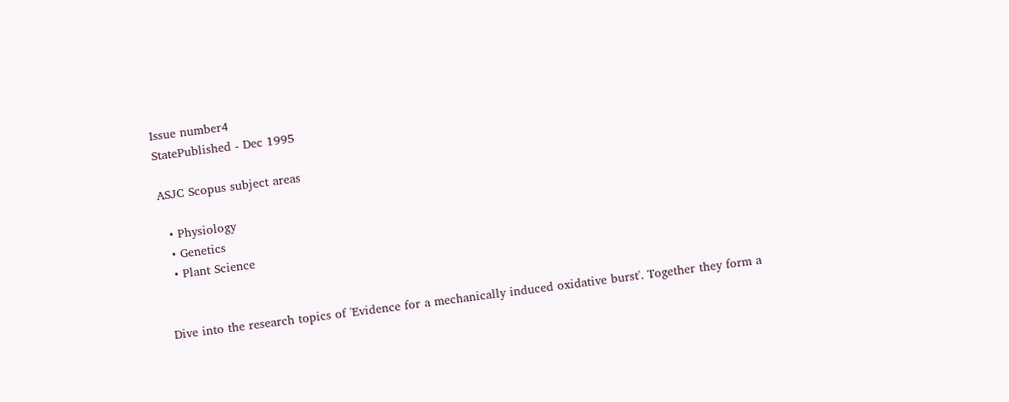Issue number4
StatePublished - Dec 1995

ASJC Scopus subject areas

  • Physiology
  • Genetics
  • Plant Science


Dive into the research topics of 'Evidence for a mechanically induced oxidative burst'. Together they form a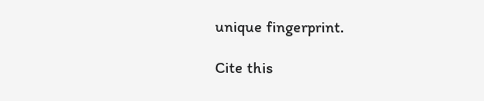unique fingerprint.

Cite this